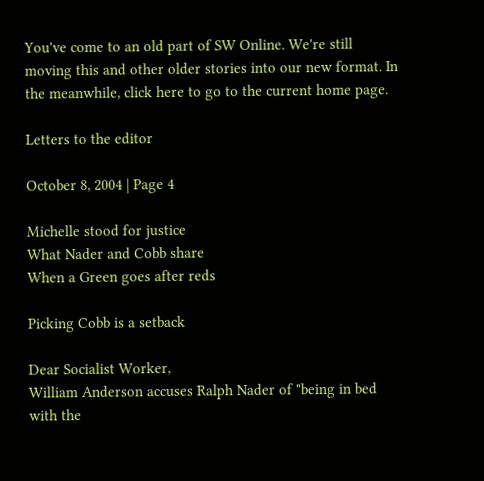You've come to an old part of SW Online. We're still moving this and other older stories into our new format. In the meanwhile, click here to go to the current home page.

Letters to the editor

October 8, 2004 | Page 4

Michelle stood for justice
What Nader and Cobb share
When a Green goes after reds

Picking Cobb is a setback

Dear Socialist Worker,
William Anderson accuses Ralph Nader of "being in bed with the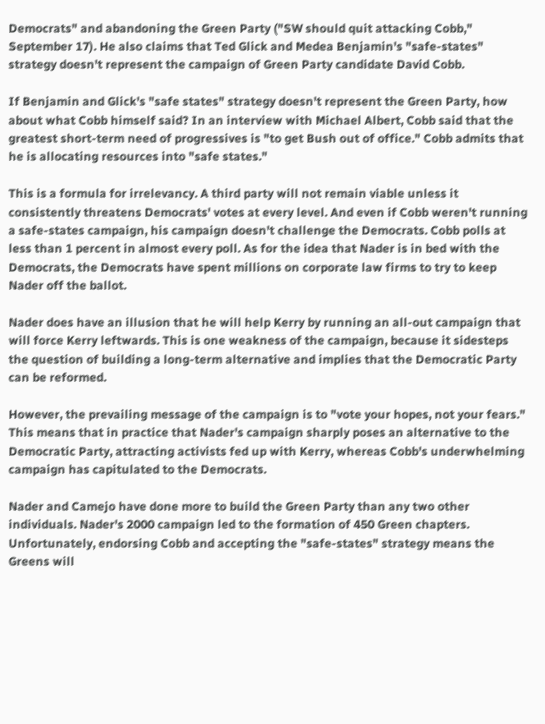Democrats" and abandoning the Green Party ("SW should quit attacking Cobb," September 17). He also claims that Ted Glick and Medea Benjamin's "safe-states" strategy doesn't represent the campaign of Green Party candidate David Cobb.

If Benjamin and Glick's "safe states" strategy doesn't represent the Green Party, how about what Cobb himself said? In an interview with Michael Albert, Cobb said that the greatest short-term need of progressives is "to get Bush out of office." Cobb admits that he is allocating resources into "safe states."

This is a formula for irrelevancy. A third party will not remain viable unless it consistently threatens Democrats' votes at every level. And even if Cobb weren't running a safe-states campaign, his campaign doesn't challenge the Democrats. Cobb polls at less than 1 percent in almost every poll. As for the idea that Nader is in bed with the Democrats, the Democrats have spent millions on corporate law firms to try to keep Nader off the ballot.

Nader does have an illusion that he will help Kerry by running an all-out campaign that will force Kerry leftwards. This is one weakness of the campaign, because it sidesteps the question of building a long-term alternative and implies that the Democratic Party can be reformed.

However, the prevailing message of the campaign is to "vote your hopes, not your fears." This means that in practice that Nader's campaign sharply poses an alternative to the Democratic Party, attracting activists fed up with Kerry, whereas Cobb's underwhelming campaign has capitulated to the Democrats.

Nader and Camejo have done more to build the Green Party than any two other individuals. Nader's 2000 campaign led to the formation of 450 Green chapters. Unfortunately, endorsing Cobb and accepting the "safe-states" strategy means the Greens will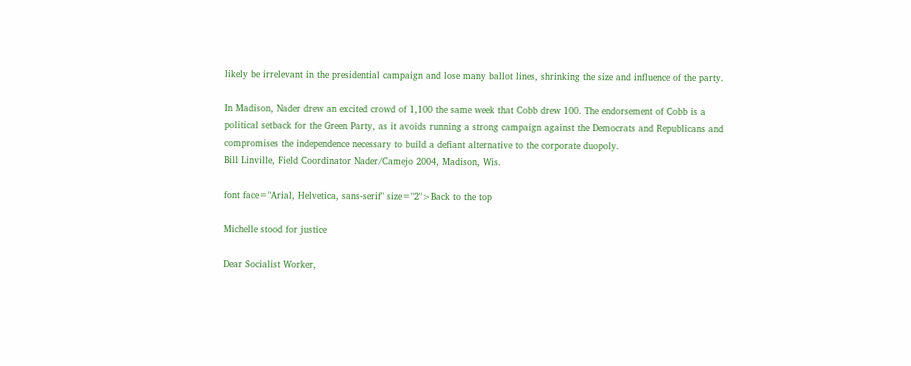likely be irrelevant in the presidential campaign and lose many ballot lines, shrinking the size and influence of the party.

In Madison, Nader drew an excited crowd of 1,100 the same week that Cobb drew 100. The endorsement of Cobb is a political setback for the Green Party, as it avoids running a strong campaign against the Democrats and Republicans and compromises the independence necessary to build a defiant alternative to the corporate duopoly.
Bill Linville, Field Coordinator Nader/Camejo 2004, Madison, Wis.

font face="Arial, Helvetica, sans-serif" size="2">Back to the top

Michelle stood for justice

Dear Socialist Worker,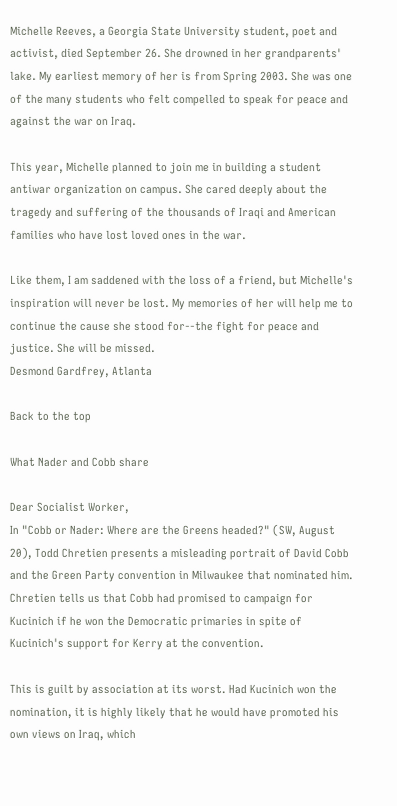Michelle Reeves, a Georgia State University student, poet and activist, died September 26. She drowned in her grandparents' lake. My earliest memory of her is from Spring 2003. She was one of the many students who felt compelled to speak for peace and against the war on Iraq.

This year, Michelle planned to join me in building a student antiwar organization on campus. She cared deeply about the tragedy and suffering of the thousands of Iraqi and American families who have lost loved ones in the war.

Like them, I am saddened with the loss of a friend, but Michelle's inspiration will never be lost. My memories of her will help me to continue the cause she stood for--the fight for peace and justice. She will be missed.
Desmond Gardfrey, Atlanta

Back to the top

What Nader and Cobb share

Dear Socialist Worker,
In "Cobb or Nader: Where are the Greens headed?" (SW, August 20), Todd Chretien presents a misleading portrait of David Cobb and the Green Party convention in Milwaukee that nominated him. Chretien tells us that Cobb had promised to campaign for Kucinich if he won the Democratic primaries in spite of Kucinich's support for Kerry at the convention.

This is guilt by association at its worst. Had Kucinich won the nomination, it is highly likely that he would have promoted his own views on Iraq, which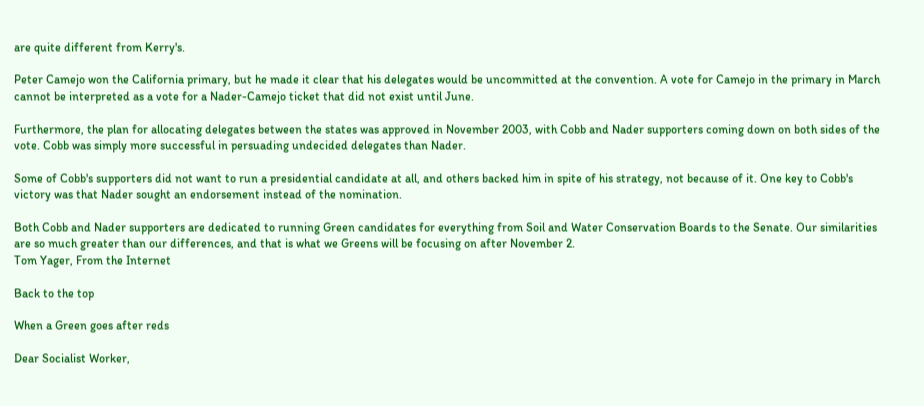are quite different from Kerry's.

Peter Camejo won the California primary, but he made it clear that his delegates would be uncommitted at the convention. A vote for Camejo in the primary in March cannot be interpreted as a vote for a Nader-Camejo ticket that did not exist until June.

Furthermore, the plan for allocating delegates between the states was approved in November 2003, with Cobb and Nader supporters coming down on both sides of the vote. Cobb was simply more successful in persuading undecided delegates than Nader.

Some of Cobb's supporters did not want to run a presidential candidate at all, and others backed him in spite of his strategy, not because of it. One key to Cobb's victory was that Nader sought an endorsement instead of the nomination.

Both Cobb and Nader supporters are dedicated to running Green candidates for everything from Soil and Water Conservation Boards to the Senate. Our similarities are so much greater than our differences, and that is what we Greens will be focusing on after November 2.
Tom Yager, From the Internet

Back to the top

When a Green goes after reds

Dear Socialist Worker,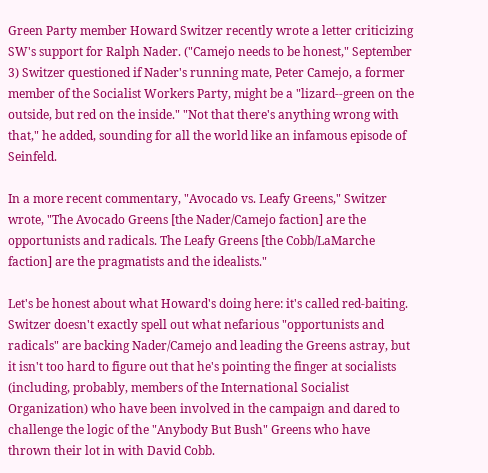Green Party member Howard Switzer recently wrote a letter criticizing SW's support for Ralph Nader. ("Camejo needs to be honest," September 3) Switzer questioned if Nader's running mate, Peter Camejo, a former member of the Socialist Workers Party, might be a "lizard--green on the outside, but red on the inside." "Not that there's anything wrong with that," he added, sounding for all the world like an infamous episode of Seinfeld.

In a more recent commentary, "Avocado vs. Leafy Greens," Switzer wrote, "The Avocado Greens [the Nader/Camejo faction] are the opportunists and radicals. The Leafy Greens [the Cobb/LaMarche faction] are the pragmatists and the idealists."

Let's be honest about what Howard's doing here: it's called red-baiting. Switzer doesn't exactly spell out what nefarious "opportunists and radicals" are backing Nader/Camejo and leading the Greens astray, but it isn't too hard to figure out that he's pointing the finger at socialists (including, probably, members of the International Socialist Organization) who have been involved in the campaign and dared to challenge the logic of the "Anybody But Bush" Greens who have thrown their lot in with David Cobb.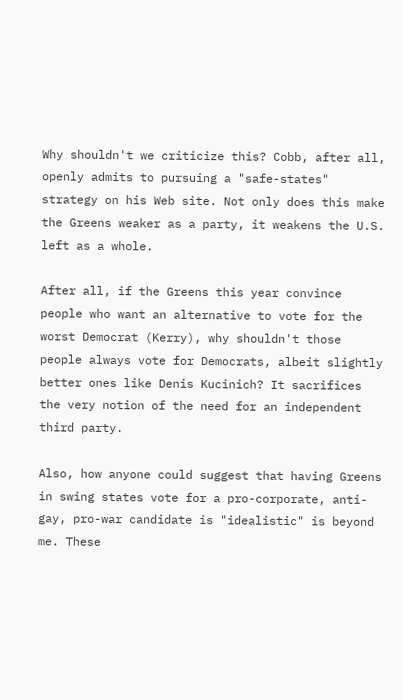Why shouldn't we criticize this? Cobb, after all, openly admits to pursuing a "safe-states" strategy on his Web site. Not only does this make the Greens weaker as a party, it weakens the U.S. left as a whole.

After all, if the Greens this year convince people who want an alternative to vote for the worst Democrat (Kerry), why shouldn't those people always vote for Democrats, albeit slightly better ones like Denis Kucinich? It sacrifices the very notion of the need for an independent third party.

Also, how anyone could suggest that having Greens in swing states vote for a pro-corporate, anti-gay, pro-war candidate is "idealistic" is beyond me. These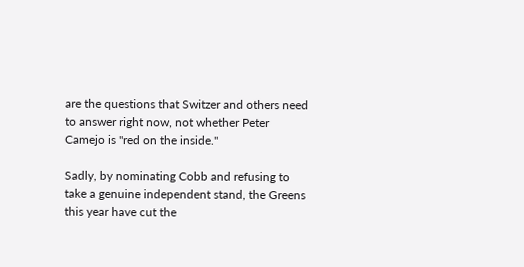are the questions that Switzer and others need to answer right now, not whether Peter Camejo is "red on the inside."

Sadly, by nominating Cobb and refusing to take a genuine independent stand, the Greens this year have cut the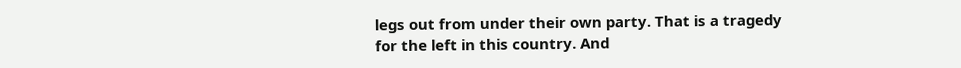legs out from under their own party. That is a tragedy for the left in this country. And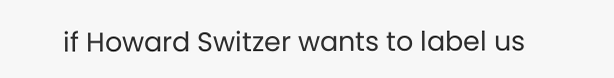if Howard Switzer wants to label us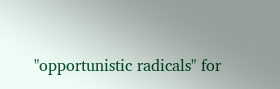"opportunistic radicals" for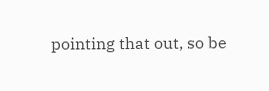pointing that out, so be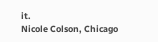it.
Nicole Colson, Chicago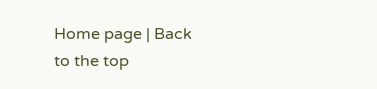Home page | Back to the top